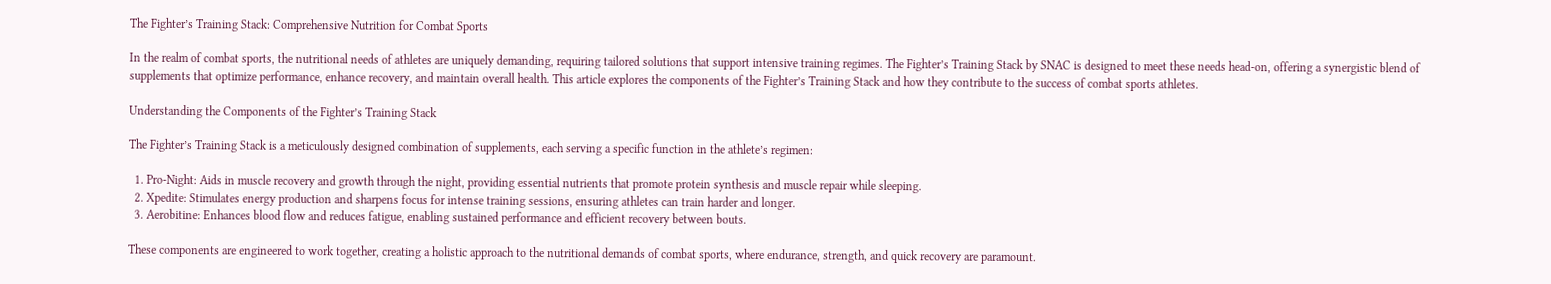The Fighter’s Training Stack: Comprehensive Nutrition for Combat Sports

In the realm of combat sports, the nutritional needs of athletes are uniquely demanding, requiring tailored solutions that support intensive training regimes. The Fighter’s Training Stack by SNAC is designed to meet these needs head-on, offering a synergistic blend of supplements that optimize performance, enhance recovery, and maintain overall health. This article explores the components of the Fighter’s Training Stack and how they contribute to the success of combat sports athletes.

Understanding the Components of the Fighter’s Training Stack

The Fighter’s Training Stack is a meticulously designed combination of supplements, each serving a specific function in the athlete’s regimen:

  1. Pro-Night: Aids in muscle recovery and growth through the night, providing essential nutrients that promote protein synthesis and muscle repair while sleeping.
  2. Xpedite: Stimulates energy production and sharpens focus for intense training sessions, ensuring athletes can train harder and longer.
  3. Aerobitine: Enhances blood flow and reduces fatigue, enabling sustained performance and efficient recovery between bouts.

These components are engineered to work together, creating a holistic approach to the nutritional demands of combat sports, where endurance, strength, and quick recovery are paramount.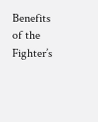Benefits of the Fighter’s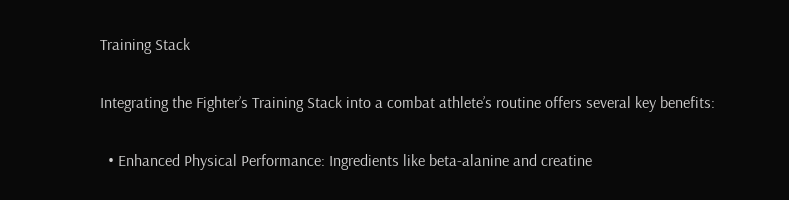Training Stack

Integrating the Fighter’s Training Stack into a combat athlete’s routine offers several key benefits:

  • Enhanced Physical Performance: Ingredients like beta-alanine and creatine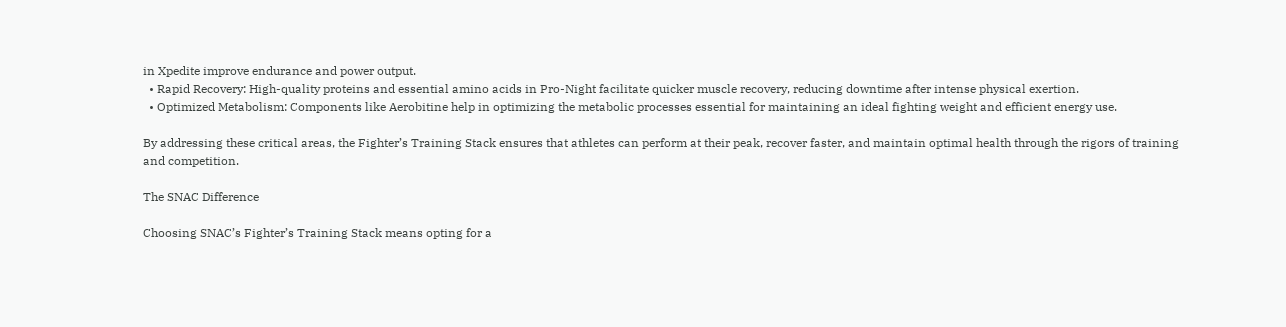in Xpedite improve endurance and power output.
  • Rapid Recovery: High-quality proteins and essential amino acids in Pro-Night facilitate quicker muscle recovery, reducing downtime after intense physical exertion.
  • Optimized Metabolism: Components like Aerobitine help in optimizing the metabolic processes essential for maintaining an ideal fighting weight and efficient energy use.

By addressing these critical areas, the Fighter’s Training Stack ensures that athletes can perform at their peak, recover faster, and maintain optimal health through the rigors of training and competition.

The SNAC Difference

Choosing SNAC’s Fighter’s Training Stack means opting for a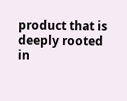product that is deeply rooted in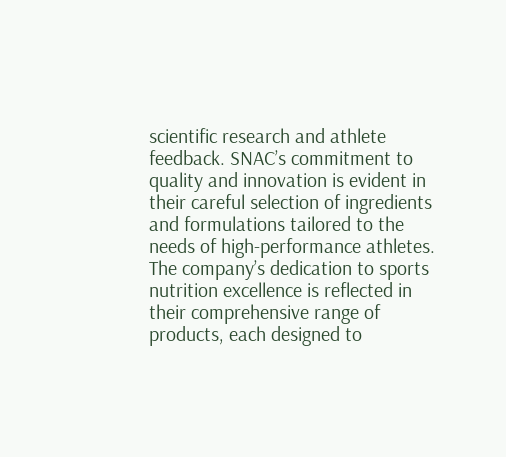scientific research and athlete feedback. SNAC’s commitment to quality and innovation is evident in their careful selection of ingredients and formulations tailored to the needs of high-performance athletes. The company’s dedication to sports nutrition excellence is reflected in their comprehensive range of products, each designed to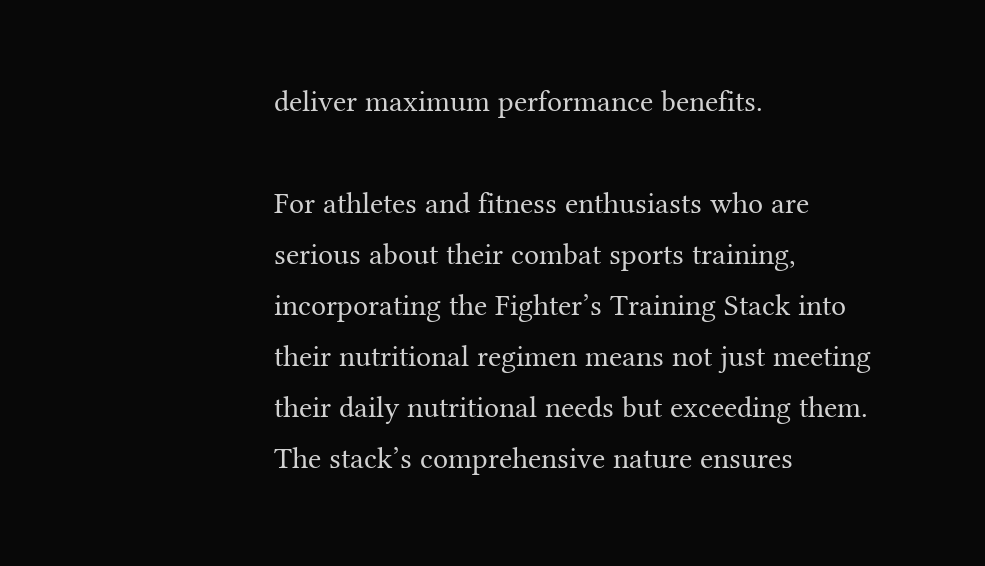deliver maximum performance benefits.

For athletes and fitness enthusiasts who are serious about their combat sports training, incorporating the Fighter’s Training Stack into their nutritional regimen means not just meeting their daily nutritional needs but exceeding them. The stack’s comprehensive nature ensures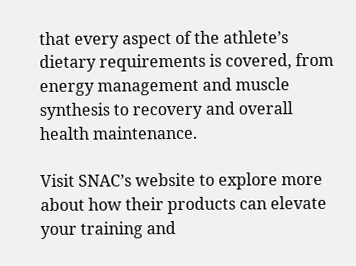that every aspect of the athlete’s dietary requirements is covered, from energy management and muscle synthesis to recovery and overall health maintenance.

Visit SNAC’s website to explore more about how their products can elevate your training and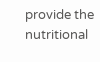provide the nutritional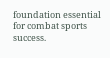foundation essential for combat sports success.